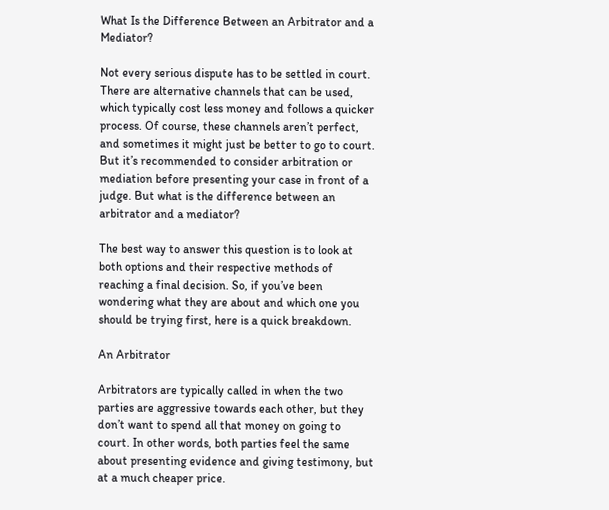What Is the Difference Between an Arbitrator and a Mediator?

Not every serious dispute has to be settled in court. There are alternative channels that can be used, which typically cost less money and follows a quicker process. Of course, these channels aren’t perfect, and sometimes it might just be better to go to court. But it’s recommended to consider arbitration or mediation before presenting your case in front of a judge. But what is the difference between an arbitrator and a mediator?

The best way to answer this question is to look at both options and their respective methods of reaching a final decision. So, if you’ve been wondering what they are about and which one you should be trying first, here is a quick breakdown.

An Arbitrator

Arbitrators are typically called in when the two parties are aggressive towards each other, but they don’t want to spend all that money on going to court. In other words, both parties feel the same about presenting evidence and giving testimony, but at a much cheaper price.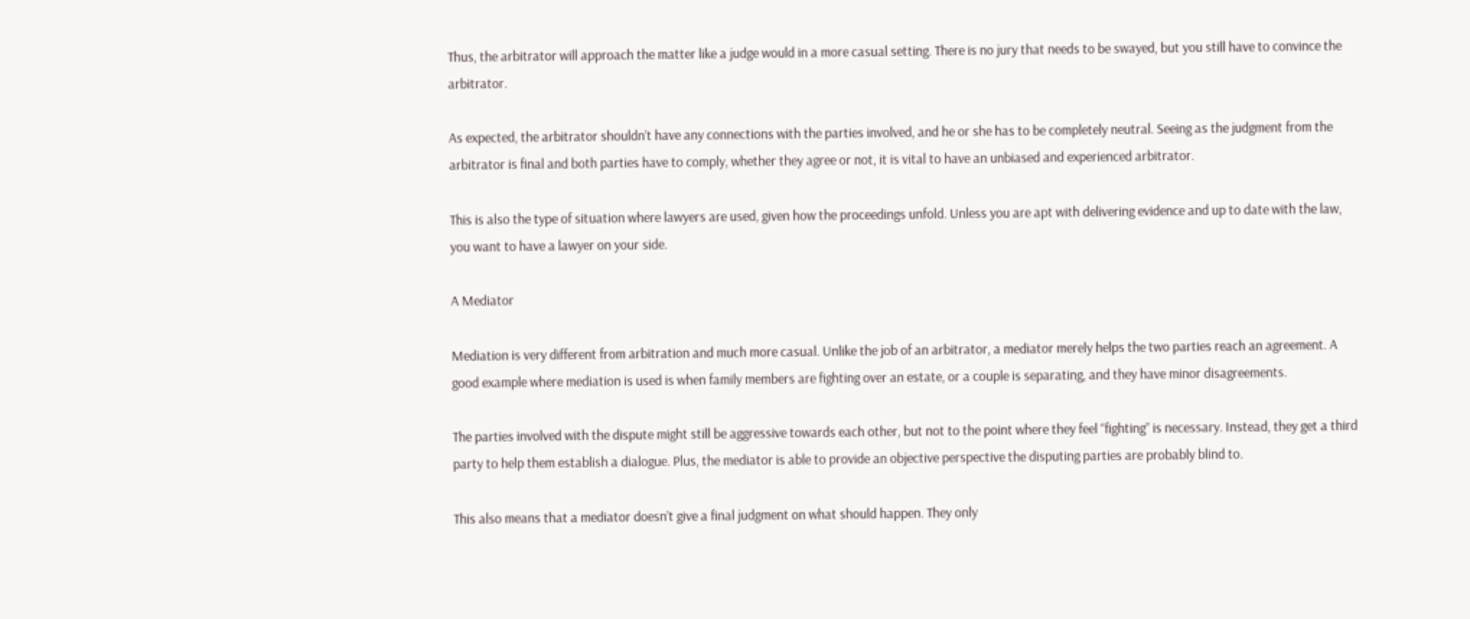Thus, the arbitrator will approach the matter like a judge would in a more casual setting. There is no jury that needs to be swayed, but you still have to convince the arbitrator.

As expected, the arbitrator shouldn’t have any connections with the parties involved, and he or she has to be completely neutral. Seeing as the judgment from the arbitrator is final and both parties have to comply, whether they agree or not, it is vital to have an unbiased and experienced arbitrator.

This is also the type of situation where lawyers are used, given how the proceedings unfold. Unless you are apt with delivering evidence and up to date with the law, you want to have a lawyer on your side.

A Mediator

Mediation is very different from arbitration and much more casual. Unlike the job of an arbitrator, a mediator merely helps the two parties reach an agreement. A good example where mediation is used is when family members are fighting over an estate, or a couple is separating, and they have minor disagreements.

The parties involved with the dispute might still be aggressive towards each other, but not to the point where they feel “fighting” is necessary. Instead, they get a third party to help them establish a dialogue. Plus, the mediator is able to provide an objective perspective the disputing parties are probably blind to.

This also means that a mediator doesn’t give a final judgment on what should happen. They only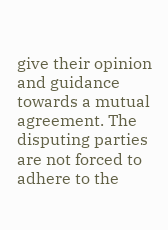give their opinion and guidance towards a mutual agreement. The disputing parties are not forced to adhere to the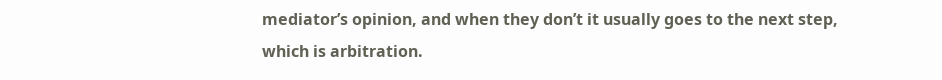mediator’s opinion, and when they don’t it usually goes to the next step, which is arbitration.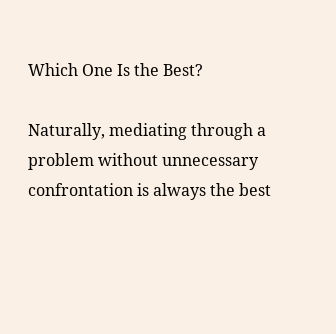Which One Is the Best?

Naturally, mediating through a problem without unnecessary confrontation is always the best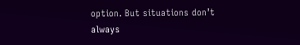option. But situations don’t always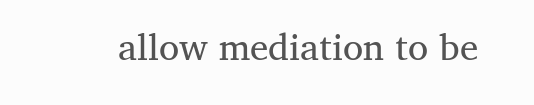allow mediation to be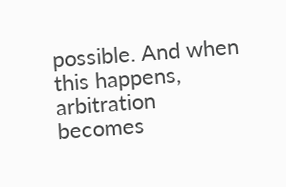possible. And when this happens, arbitration becomes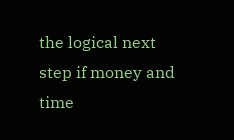the logical next step if money and time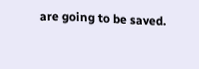are going to be saved.